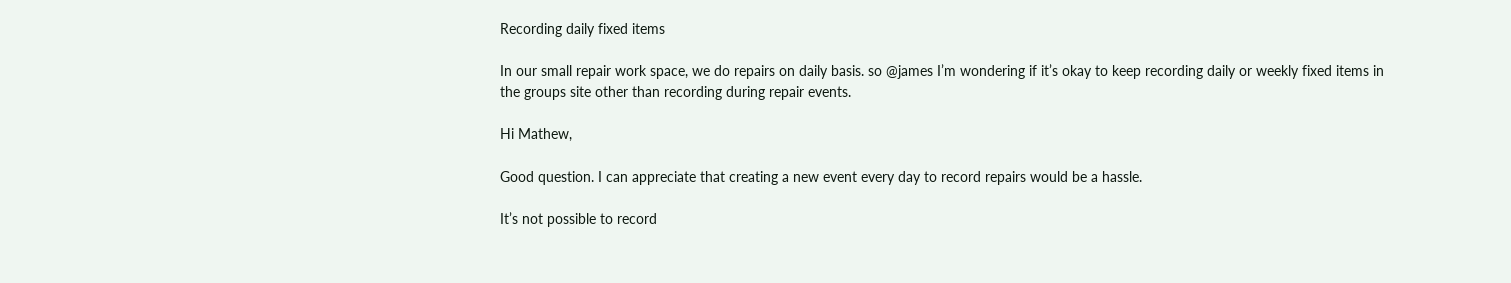Recording daily fixed items

In our small repair work space, we do repairs on daily basis. so @james I’m wondering if it’s okay to keep recording daily or weekly fixed items in the groups site other than recording during repair events.

Hi Mathew,

Good question. I can appreciate that creating a new event every day to record repairs would be a hassle.

It’s not possible to record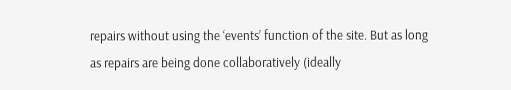repairs without using the ‘events’ function of the site. But as long as repairs are being done collaboratively (ideally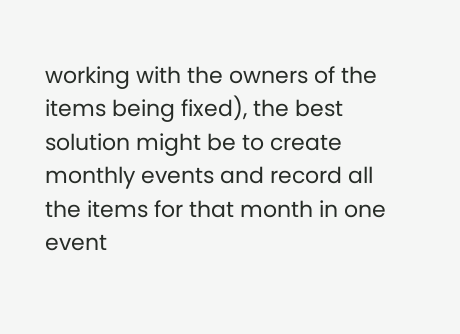working with the owners of the items being fixed), the best solution might be to create monthly events and record all the items for that month in one event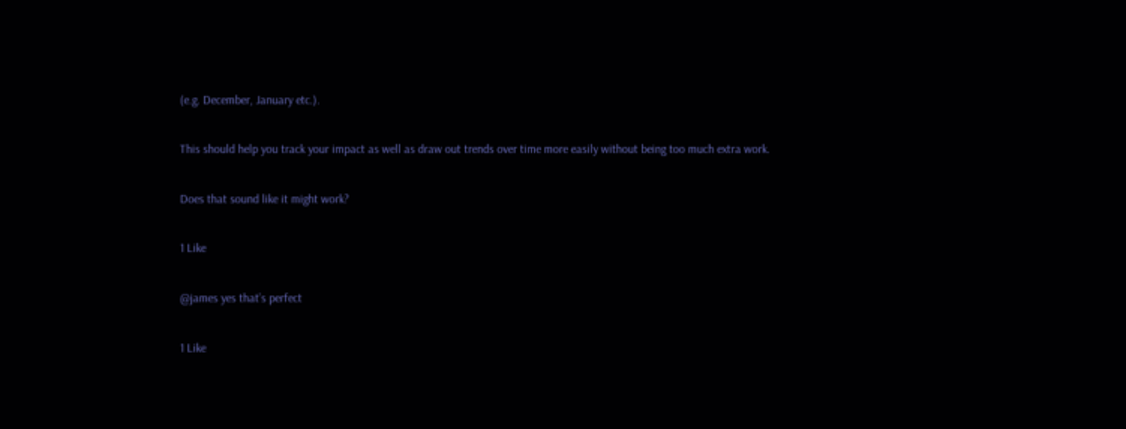(e.g. December, January etc.).

This should help you track your impact as well as draw out trends over time more easily without being too much extra work.

Does that sound like it might work?

1 Like

@james yes that’s perfect

1 Like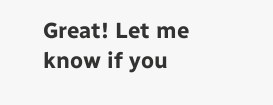Great! Let me know if you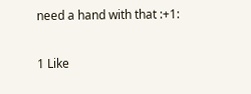need a hand with that :+1:

1 Like